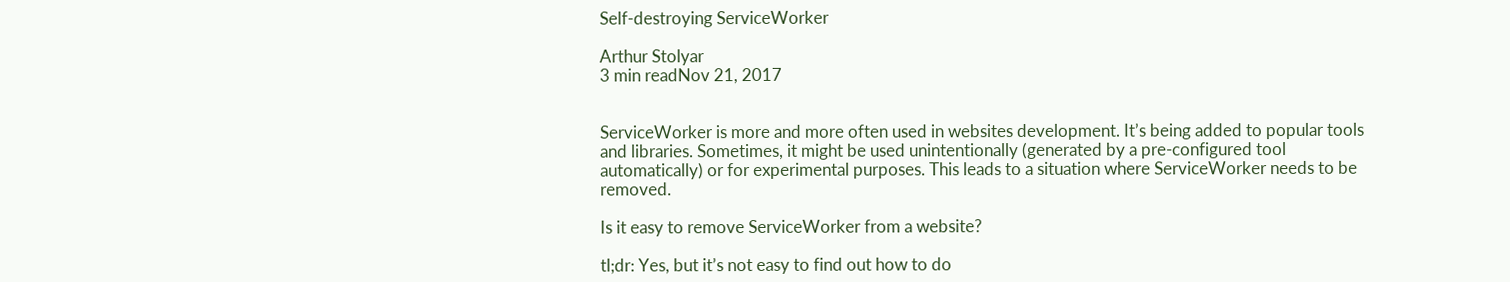Self-destroying ServiceWorker

Arthur Stolyar
3 min readNov 21, 2017


ServiceWorker is more and more often used in websites development. It’s being added to popular tools and libraries. Sometimes, it might be used unintentionally (generated by a pre-configured tool automatically) or for experimental purposes. This leads to a situation where ServiceWorker needs to be removed.

Is it easy to remove ServiceWorker from a website?

tl;dr: Yes, but it’s not easy to find out how to do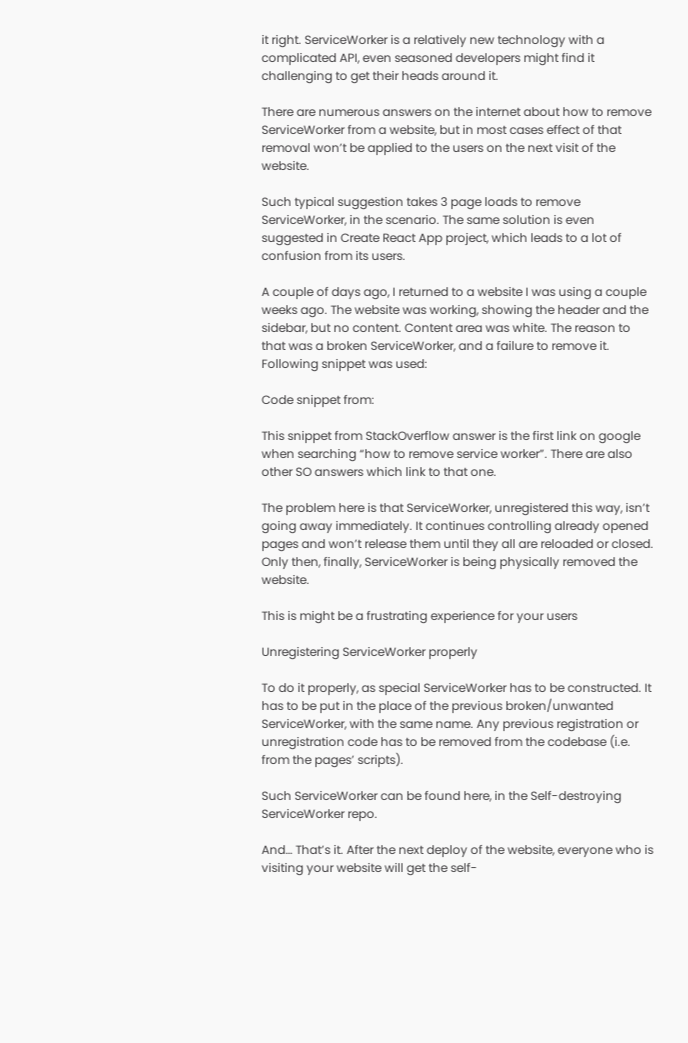it right. ServiceWorker is a relatively new technology with a complicated API, even seasoned developers might find it challenging to get their heads around it.

There are numerous answers on the internet about how to remove ServiceWorker from a website, but in most cases effect of that removal won’t be applied to the users on the next visit of the website.

Such typical suggestion takes 3 page loads to remove ServiceWorker, in the scenario. The same solution is even suggested in Create React App project, which leads to a lot of confusion from its users.

A couple of days ago, I returned to a website I was using a couple weeks ago. The website was working, showing the header and the sidebar, but no content. Content area was white. The reason to that was a broken ServiceWorker, and a failure to remove it. Following snippet was used:

Code snippet from:

This snippet from StackOverflow answer is the first link on google when searching “how to remove service worker”. There are also other SO answers which link to that one.

The problem here is that ServiceWorker, unregistered this way, isn’t going away immediately. It continues controlling already opened pages and won’t release them until they all are reloaded or closed. Only then, finally, ServiceWorker is being physically removed the website.

This is might be a frustrating experience for your users

Unregistering ServiceWorker properly

To do it properly, as special ServiceWorker has to be constructed. It has to be put in the place of the previous broken/unwanted ServiceWorker, with the same name. Any previous registration or unregistration code has to be removed from the codebase (i.e. from the pages’ scripts).

Such ServiceWorker can be found here, in the Self-destroying ServiceWorker repo.

And… That’s it. After the next deploy of the website, everyone who is visiting your website will get the self-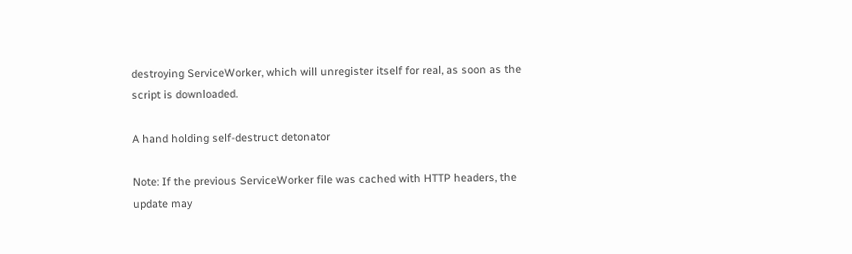destroying ServiceWorker, which will unregister itself for real, as soon as the script is downloaded.

A hand holding self-destruct detonator

Note: If the previous ServiceWorker file was cached with HTTP headers, the update may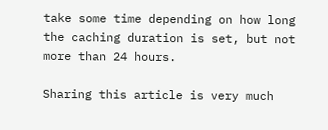take some time depending on how long the caching duration is set, but not more than 24 hours.

Sharing this article is very much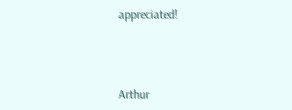appreciated!



Arthur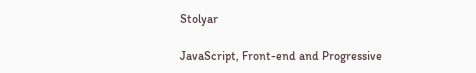Stolyar

JavaScript, Front-end and Progressive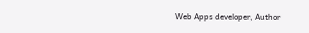Web Apps developer, Author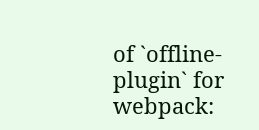of `offline-plugin` for webpack: